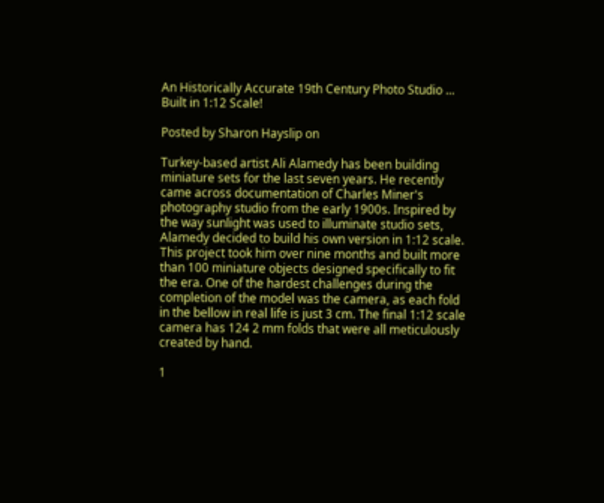An Historically Accurate 19th Century Photo Studio ... Built in 1:12 Scale!

Posted by Sharon Hayslip on

Turkey-based artist Ali Alamedy has been building miniature sets for the last seven years. He recently came across documentation of Charles Miner's photography studio from the early 1900s. Inspired by the way sunlight was used to illuminate studio sets, Alamedy decided to build his own version in 1:12 scale. This project took him over nine months and built more than 100 miniature objects designed specifically to fit the era. One of the hardest challenges during the completion of the model was the camera, as each fold in the bellow in real life is just 3 cm. The final 1:12 scale camera has 124 2 mm folds that were all meticulously created by hand.

1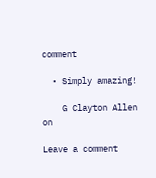comment

  • Simply amazing!

    G Clayton Allen on

Leave a comment